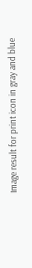Image result for print icon in gray and blue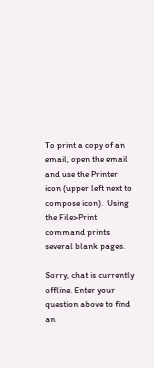To print a copy of an email, open the email and use the Printer icon (upper left next to compose icon).  Using the File>Print command prints several blank pages.

Sorry, chat is currently offline. Enter your question above to find an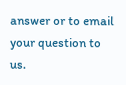answer or to email your question to us.